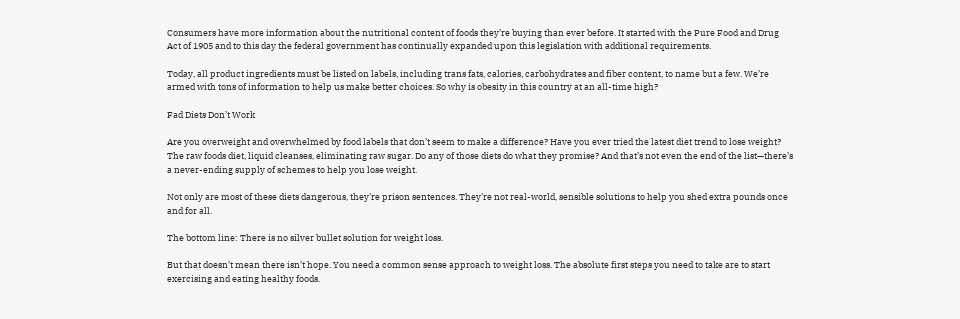Consumers have more information about the nutritional content of foods they’re buying than ever before. It started with the Pure Food and Drug Act of 1905 and to this day the federal government has continually expanded upon this legislation with additional requirements.

Today, all product ingredients must be listed on labels, including trans fats, calories, carbohydrates and fiber content, to name but a few. We’re armed with tons of information to help us make better choices. So why is obesity in this country at an all-time high?

Fad Diets Don’t Work

Are you overweight and overwhelmed by food labels that don’t seem to make a difference? Have you ever tried the latest diet trend to lose weight? The raw foods diet, liquid cleanses, eliminating raw sugar. Do any of those diets do what they promise? And that’s not even the end of the list—there’s a never-ending supply of schemes to help you lose weight.

Not only are most of these diets dangerous, they’re prison sentences. They’re not real-world, sensible solutions to help you shed extra pounds once and for all.

The bottom line: There is no silver bullet solution for weight loss.

But that doesn’t mean there isn’t hope. You need a common sense approach to weight loss. The absolute first steps you need to take are to start exercising and eating healthy foods.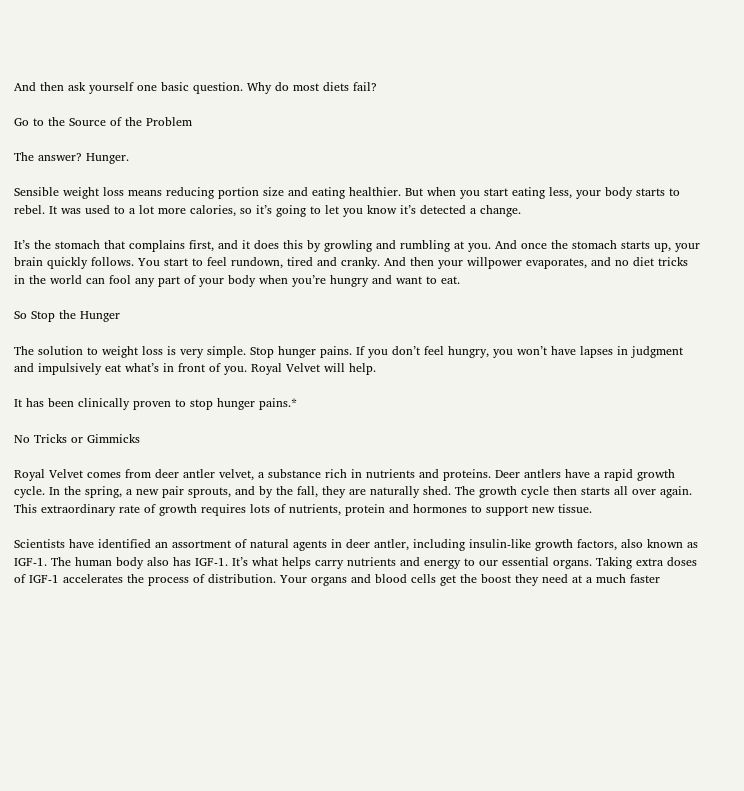And then ask yourself one basic question. Why do most diets fail?

Go to the Source of the Problem

The answer? Hunger.

Sensible weight loss means reducing portion size and eating healthier. But when you start eating less, your body starts to rebel. It was used to a lot more calories, so it’s going to let you know it’s detected a change.

It’s the stomach that complains first, and it does this by growling and rumbling at you. And once the stomach starts up, your brain quickly follows. You start to feel rundown, tired and cranky. And then your willpower evaporates, and no diet tricks in the world can fool any part of your body when you’re hungry and want to eat.

So Stop the Hunger

The solution to weight loss is very simple. Stop hunger pains. If you don’t feel hungry, you won’t have lapses in judgment and impulsively eat what’s in front of you. Royal Velvet will help.

It has been clinically proven to stop hunger pains.*

No Tricks or Gimmicks

Royal Velvet comes from deer antler velvet, a substance rich in nutrients and proteins. Deer antlers have a rapid growth cycle. In the spring, a new pair sprouts, and by the fall, they are naturally shed. The growth cycle then starts all over again. This extraordinary rate of growth requires lots of nutrients, protein and hormones to support new tissue.

Scientists have identified an assortment of natural agents in deer antler, including insulin-like growth factors, also known as IGF-1. The human body also has IGF-1. It’s what helps carry nutrients and energy to our essential organs. Taking extra doses of IGF-1 accelerates the process of distribution. Your organs and blood cells get the boost they need at a much faster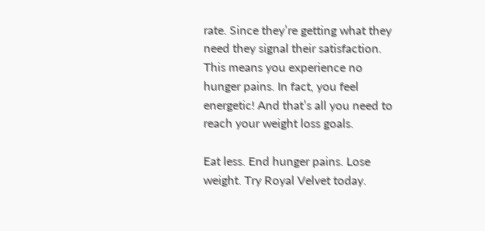rate. Since they’re getting what they need they signal their satisfaction. This means you experience no hunger pains. In fact, you feel energetic! And that’s all you need to reach your weight loss goals.

Eat less. End hunger pains. Lose weight. Try Royal Velvet today.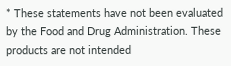* These statements have not been evaluated by the Food and Drug Administration. These products are not intended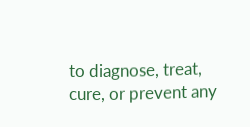to diagnose, treat, cure, or prevent any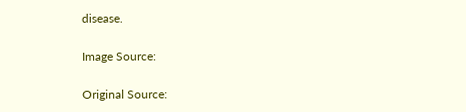disease.

Image Source:

Original Source: